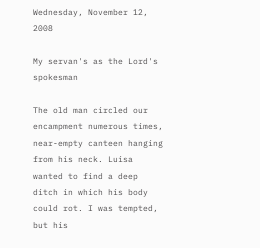Wednesday, November 12, 2008

My servan's as the Lord's spokesman

The old man circled our encampment numerous times, near-empty canteen hanging from his neck. Luisa wanted to find a deep ditch in which his body could rot. I was tempted, but his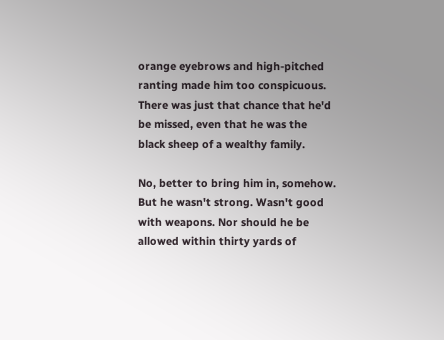orange eyebrows and high-pitched ranting made him too conspicuous. There was just that chance that he'd be missed, even that he was the black sheep of a wealthy family.

No, better to bring him in, somehow. But he wasn't strong. Wasn't good with weapons. Nor should he be allowed within thirty yards of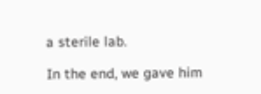a sterile lab.

In the end, we gave him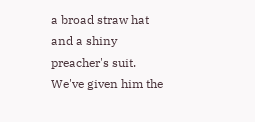a broad straw hat and a shiny preacher's suit. We've given him the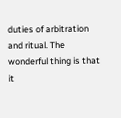duties of arbitration and ritual. The wonderful thing is that it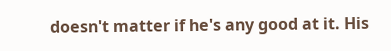doesn't matter if he's any good at it. His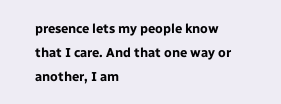presence lets my people know that I care. And that one way or another, I am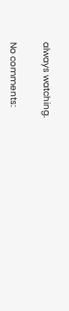always watching.

No comments: